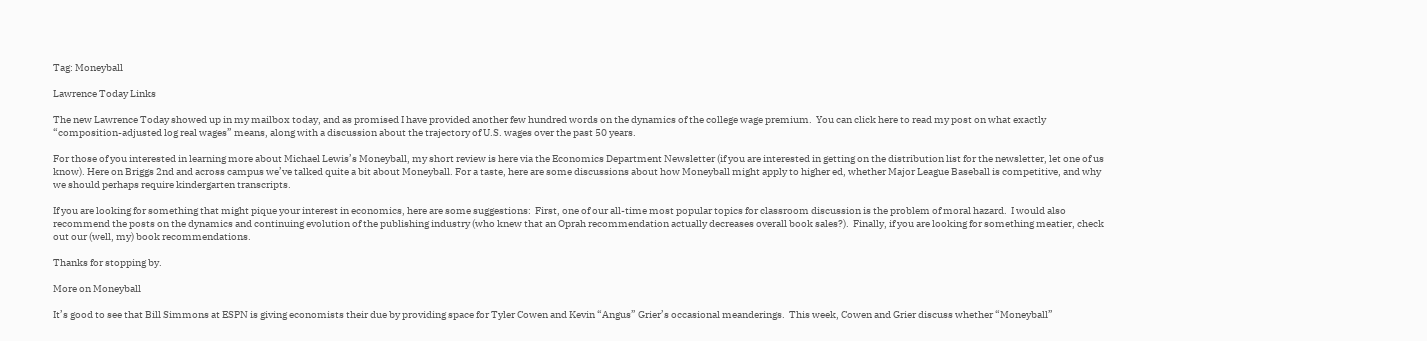Tag: Moneyball

Lawrence Today Links

The new Lawrence Today showed up in my mailbox today, and as promised I have provided another few hundred words on the dynamics of the college wage premium.  You can click here to read my post on what exactly “composition-adjusted log real wages” means, along with a discussion about the trajectory of U.S. wages over the past 50 years.

For those of you interested in learning more about Michael Lewis’s Moneyball, my short review is here via the Economics Department Newsletter (if you are interested in getting on the distribution list for the newsletter, let one of us know). Here on Briggs 2nd and across campus we’ve talked quite a bit about Moneyball. For a taste, here are some discussions about how Moneyball might apply to higher ed, whether Major League Baseball is competitive, and why we should perhaps require kindergarten transcripts.

If you are looking for something that might pique your interest in economics, here are some suggestions:  First, one of our all-time most popular topics for classroom discussion is the problem of moral hazard.  I would also recommend the posts on the dynamics and continuing evolution of the publishing industry (who knew that an Oprah recommendation actually decreases overall book sales?).  Finally, if you are looking for something meatier, check out our (well, my) book recommendations.

Thanks for stopping by.

More on Moneyball

It’s good to see that Bill Simmons at ESPN is giving economists their due by providing space for Tyler Cowen and Kevin “Angus” Grier’s occasional meanderings.  This week, Cowen and Grier discuss whether “Moneyball”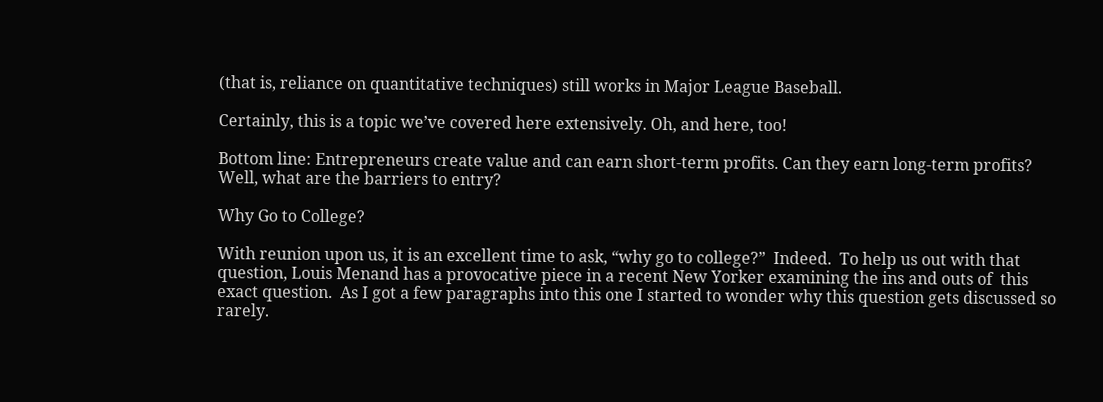(that is, reliance on quantitative techniques) still works in Major League Baseball.

Certainly, this is a topic we’ve covered here extensively. Oh, and here, too!

Bottom line: Entrepreneurs create value and can earn short-term profits. Can they earn long-term profits?  Well, what are the barriers to entry?

Why Go to College?

With reunion upon us, it is an excellent time to ask, “why go to college?”  Indeed.  To help us out with that question, Louis Menand has a provocative piece in a recent New Yorker examining the ins and outs of  this exact question.  As I got a few paragraphs into this one I started to wonder why this question gets discussed so rarely.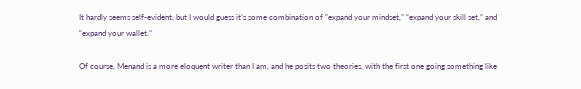It hardly seems self-evident, but I would guess it’s some combination of “expand your mindset,” “expand your skill set,” and “expand your wallet.”

Of course, Menand is a more eloquent writer than I am, and he posits two theories, with the first one going something like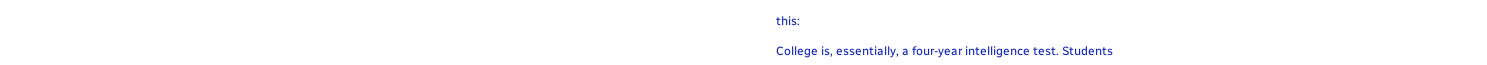this:

College is, essentially, a four-year intelligence test. Students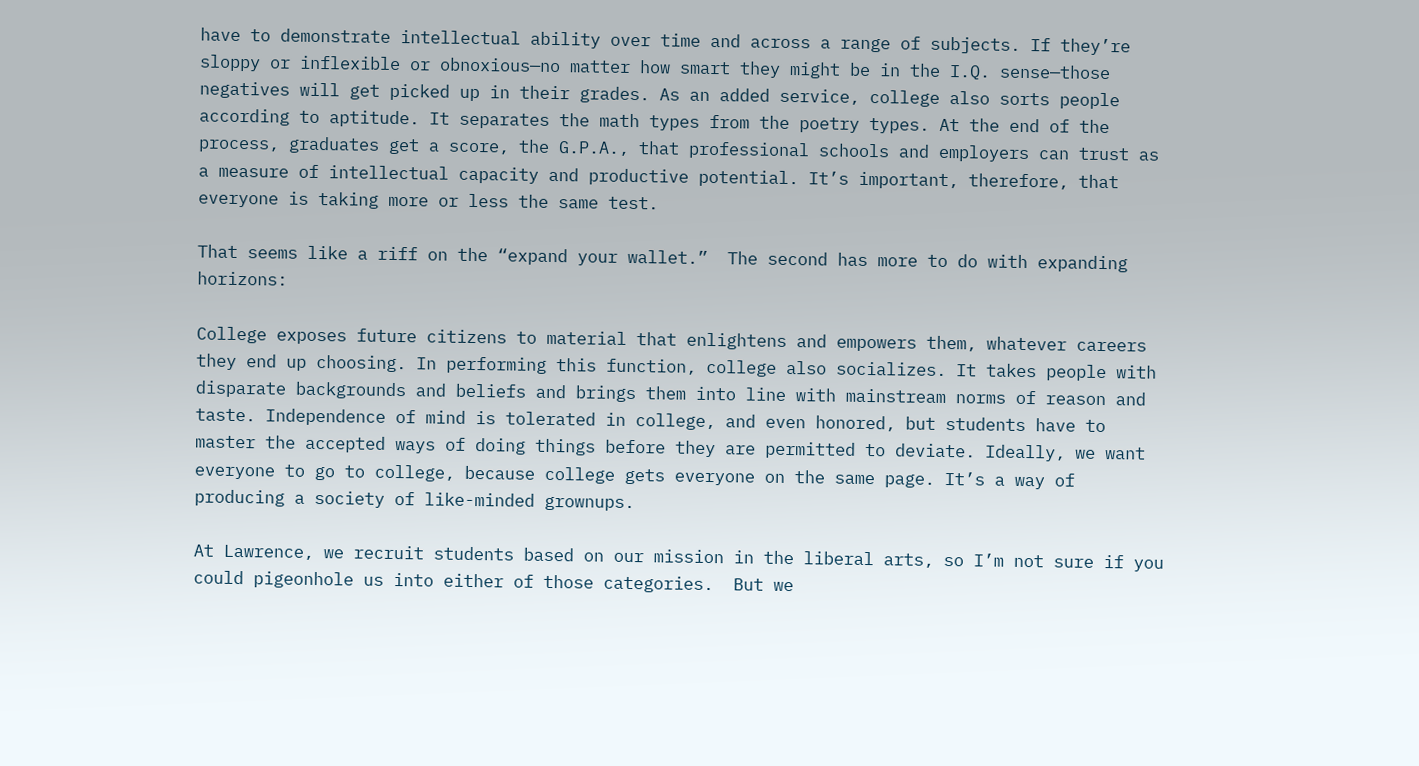have to demonstrate intellectual ability over time and across a range of subjects. If they’re sloppy or inflexible or obnoxious—no matter how smart they might be in the I.Q. sense—those negatives will get picked up in their grades. As an added service, college also sorts people according to aptitude. It separates the math types from the poetry types. At the end of the process, graduates get a score, the G.P.A., that professional schools and employers can trust as a measure of intellectual capacity and productive potential. It’s important, therefore, that everyone is taking more or less the same test.

That seems like a riff on the “expand your wallet.”  The second has more to do with expanding horizons:

College exposes future citizens to material that enlightens and empowers them, whatever careers they end up choosing. In performing this function, college also socializes. It takes people with disparate backgrounds and beliefs and brings them into line with mainstream norms of reason and taste. Independence of mind is tolerated in college, and even honored, but students have to master the accepted ways of doing things before they are permitted to deviate. Ideally, we want everyone to go to college, because college gets everyone on the same page. It’s a way of producing a society of like-minded grownups.

At Lawrence, we recruit students based on our mission in the liberal arts, so I’m not sure if you could pigeonhole us into either of those categories.  But we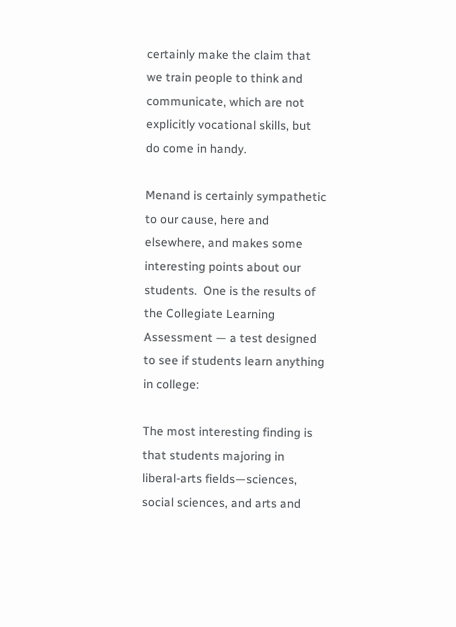certainly make the claim that we train people to think and communicate, which are not explicitly vocational skills, but do come in handy.

Menand is certainly sympathetic to our cause, here and elsewhere, and makes some interesting points about our students.  One is the results of the Collegiate Learning Assessment — a test designed to see if students learn anything in college:

The most interesting finding is that students majoring in liberal-arts fields—sciences, social sciences, and arts and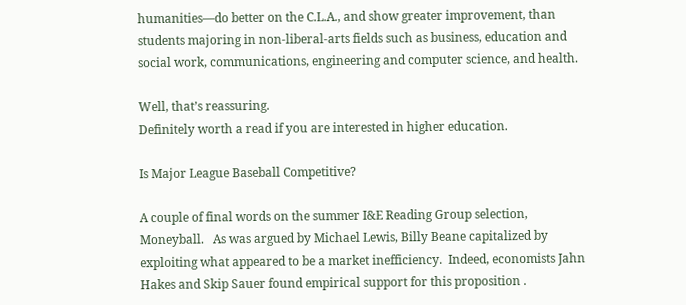humanities—do better on the C.L.A., and show greater improvement, than students majoring in non-liberal-arts fields such as business, education and social work, communications, engineering and computer science, and health.

Well, that’s reassuring.
Definitely worth a read if you are interested in higher education.

Is Major League Baseball Competitive?

A couple of final words on the summer I&E Reading Group selection, Moneyball.   As was argued by Michael Lewis, Billy Beane capitalized by exploiting what appeared to be a market inefficiency.  Indeed, economists Jahn Hakes and Skip Sauer found empirical support for this proposition .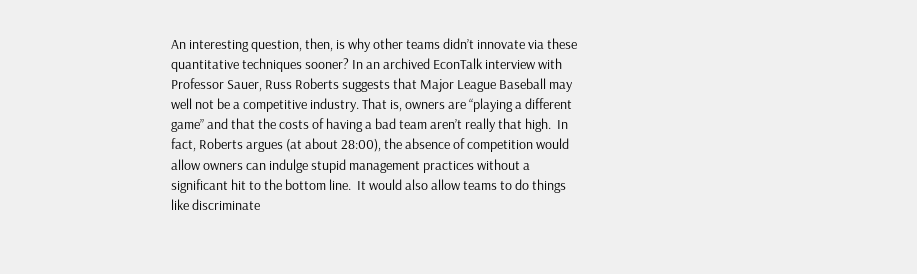An interesting question, then, is why other teams didn’t innovate via these quantitative techniques sooner? In an archived EconTalk interview with Professor Sauer, Russ Roberts suggests that Major League Baseball may well not be a competitive industry. That is, owners are “playing a different game” and that the costs of having a bad team aren’t really that high.  In fact, Roberts argues (at about 28:00), the absence of competition would allow owners can indulge stupid management practices without a significant hit to the bottom line.  It would also allow teams to do things like discriminate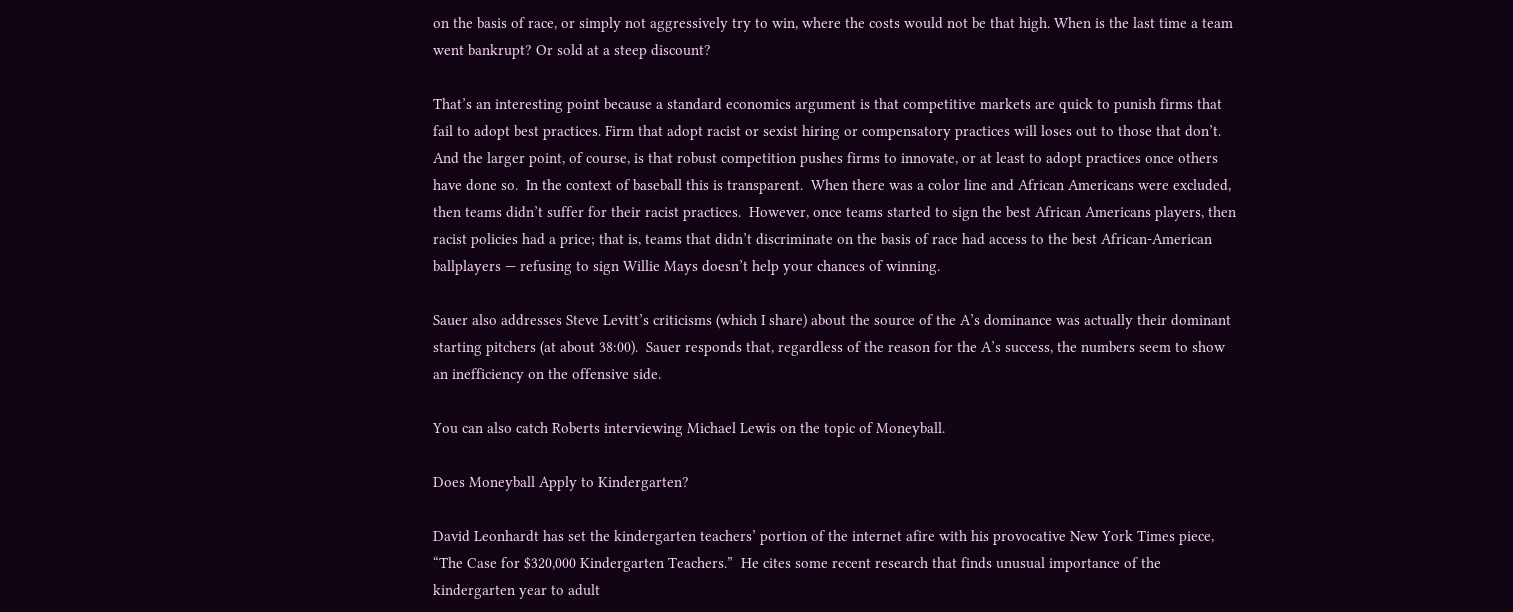on the basis of race, or simply not aggressively try to win, where the costs would not be that high. When is the last time a team went bankrupt? Or sold at a steep discount?

That’s an interesting point because a standard economics argument is that competitive markets are quick to punish firms that fail to adopt best practices. Firm that adopt racist or sexist hiring or compensatory practices will loses out to those that don’t.  And the larger point, of course, is that robust competition pushes firms to innovate, or at least to adopt practices once others have done so.  In the context of baseball this is transparent.  When there was a color line and African Americans were excluded, then teams didn’t suffer for their racist practices.  However, once teams started to sign the best African Americans players, then racist policies had a price; that is, teams that didn’t discriminate on the basis of race had access to the best African-American ballplayers — refusing to sign Willie Mays doesn’t help your chances of winning.

Sauer also addresses Steve Levitt’s criticisms (which I share) about the source of the A’s dominance was actually their dominant starting pitchers (at about 38:00).  Sauer responds that, regardless of the reason for the A’s success, the numbers seem to show an inefficiency on the offensive side.

You can also catch Roberts interviewing Michael Lewis on the topic of Moneyball.

Does Moneyball Apply to Kindergarten?

David Leonhardt has set the kindergarten teachers’ portion of the internet afire with his provocative New York Times piece, “The Case for $320,000 Kindergarten Teachers.”  He cites some recent research that finds unusual importance of the kindergarten year to adult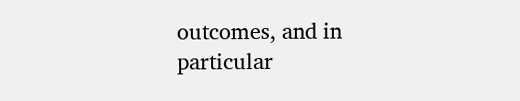outcomes, and in particular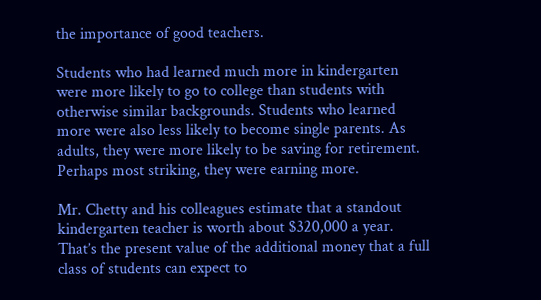the importance of good teachers.

Students who had learned much more in kindergarten were more likely to go to college than students with otherwise similar backgrounds. Students who learned more were also less likely to become single parents. As adults, they were more likely to be saving for retirement. Perhaps most striking, they were earning more.

Mr. Chetty and his colleagues estimate that a standout kindergarten teacher is worth about $320,000 a year. That’s the present value of the additional money that a full class of students can expect to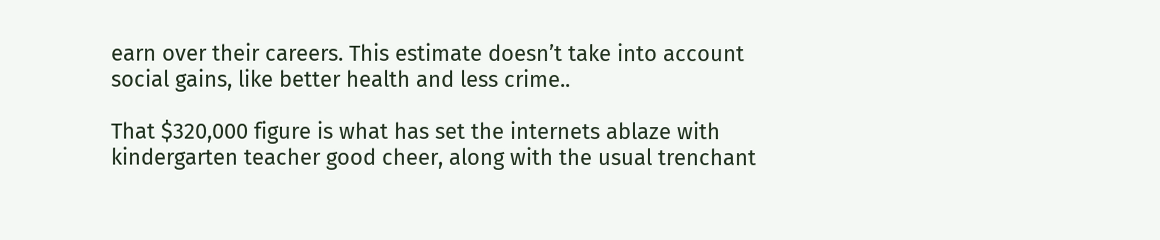earn over their careers. This estimate doesn’t take into account social gains, like better health and less crime..

That $320,000 figure is what has set the internets ablaze with kindergarten teacher good cheer, along with the usual trenchant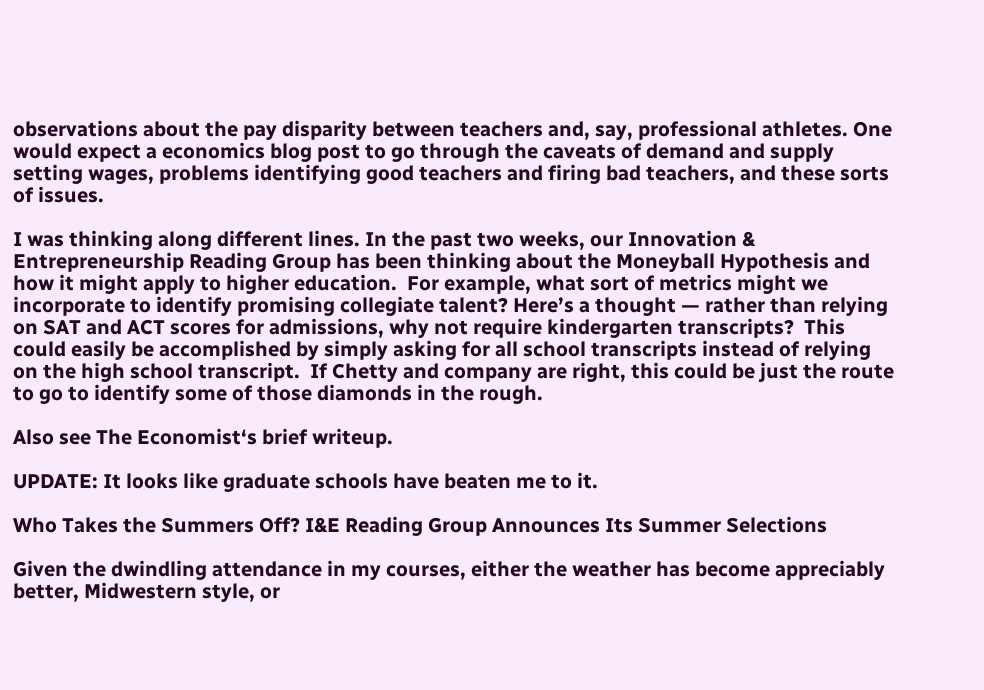observations about the pay disparity between teachers and, say, professional athletes. One would expect a economics blog post to go through the caveats of demand and supply setting wages, problems identifying good teachers and firing bad teachers, and these sorts of issues.

I was thinking along different lines. In the past two weeks, our Innovation & Entrepreneurship Reading Group has been thinking about the Moneyball Hypothesis and how it might apply to higher education.  For example, what sort of metrics might we incorporate to identify promising collegiate talent? Here’s a thought — rather than relying on SAT and ACT scores for admissions, why not require kindergarten transcripts?  This could easily be accomplished by simply asking for all school transcripts instead of relying on the high school transcript.  If Chetty and company are right, this could be just the route to go to identify some of those diamonds in the rough.

Also see The Economist‘s brief writeup.

UPDATE: It looks like graduate schools have beaten me to it.

Who Takes the Summers Off? I&E Reading Group Announces Its Summer Selections

Given the dwindling attendance in my courses, either the weather has become appreciably better, Midwestern style, or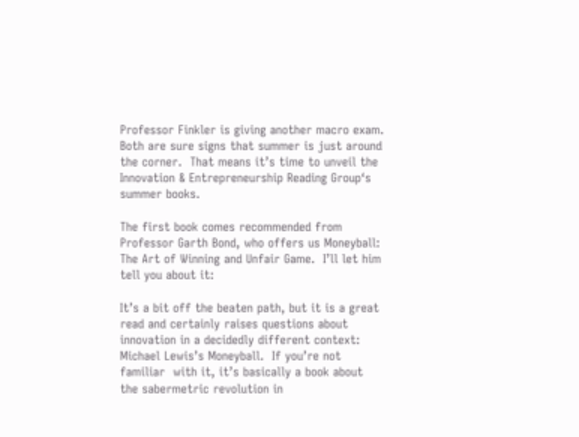Professor Finkler is giving another macro exam. Both are sure signs that summer is just around the corner.  That means it’s time to unveil the Innovation & Entrepreneurship Reading Group‘s summer books.

The first book comes recommended from Professor Garth Bond, who offers us Moneyball: The Art of Winning and Unfair Game.  I’ll let him tell you about it:

It’s a bit off the beaten path, but it is a great  read and certainly raises questions about innovation in a decidedly different context: Michael Lewis’s Moneyball.  If you’re not familiar  with it, it’s basically a book about the sabermetric revolution in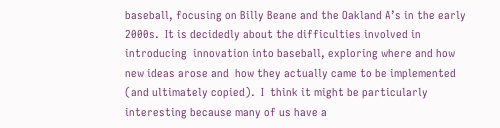baseball, focusing on Billy Beane and the Oakland A’s in the early 2000s.  It is decidedly about the difficulties involved in introducing  innovation into baseball, exploring where and how new ideas arose and  how they actually came to be implemented (and ultimately copied).  I  think it might be particularly interesting because many of us have a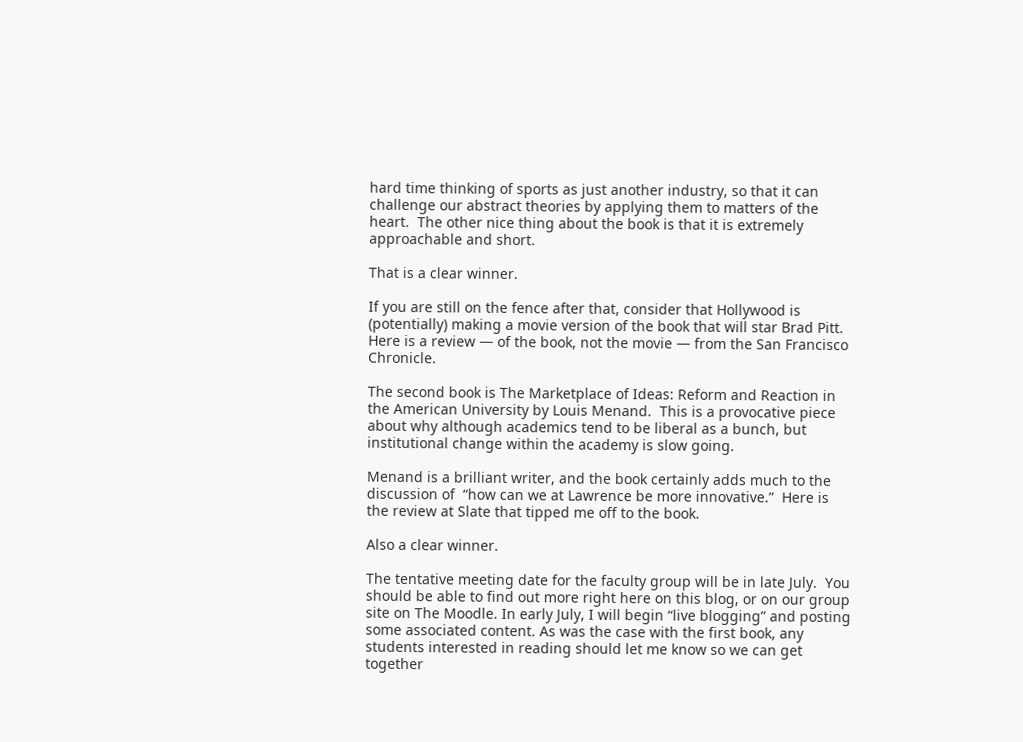hard time thinking of sports as just another industry, so that it can  challenge our abstract theories by applying them to matters of the  heart.  The other nice thing about the book is that it is extremely  approachable and short.

That is a clear winner.

If you are still on the fence after that, consider that Hollywood is (potentially) making a movie version of the book that will star Brad Pitt.  Here is a review — of the book, not the movie — from the San Francisco Chronicle.

The second book is The Marketplace of Ideas: Reform and Reaction in the American University by Louis Menand.  This is a provocative piece about why although academics tend to be liberal as a bunch, but institutional change within the academy is slow going.

Menand is a brilliant writer, and the book certainly adds much to the discussion of  “how can we at Lawrence be more innovative.”  Here is the review at Slate that tipped me off to the book.

Also a clear winner.

The tentative meeting date for the faculty group will be in late July.  You should be able to find out more right here on this blog, or on our group site on The Moodle. In early July, I will begin “live blogging” and posting some associated content. As was the case with the first book, any students interested in reading should let me know so we can get together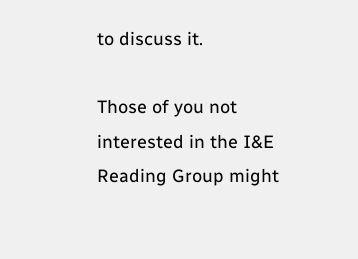to discuss it.

Those of you not interested in the I&E Reading Group might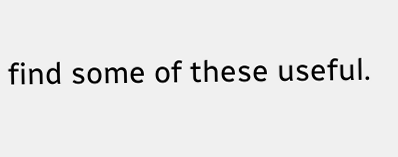find some of these useful.